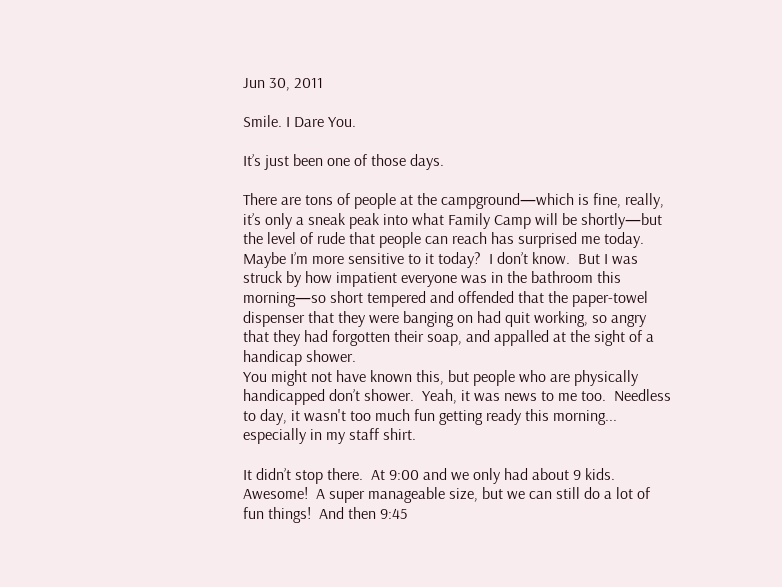Jun 30, 2011

Smile. I Dare You.

It’s just been one of those days.

There are tons of people at the campground—which is fine, really, it’s only a sneak peak into what Family Camp will be shortly—but the level of rude that people can reach has surprised me today.
Maybe I’m more sensitive to it today?  I don’t know.  But I was struck by how impatient everyone was in the bathroom this morning—so short tempered and offended that the paper-towel dispenser that they were banging on had quit working, so angry that they had forgotten their soap, and appalled at the sight of a handicap shower.
You might not have known this, but people who are physically handicapped don’t shower.  Yeah, it was news to me too.  Needless to day, it wasn't too much fun getting ready this morning... especially in my staff shirt.

It didn’t stop there.  At 9:00 and we only had about 9 kids.  Awesome!  A super manageable size, but we can still do a lot of fun things!  And then 9:45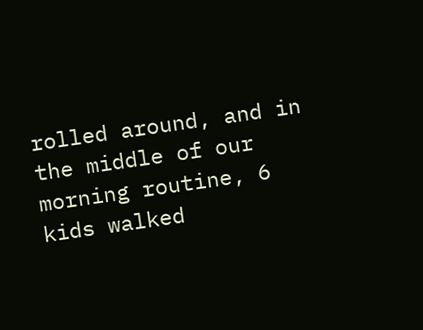rolled around, and in the middle of our morning routine, 6 kids walked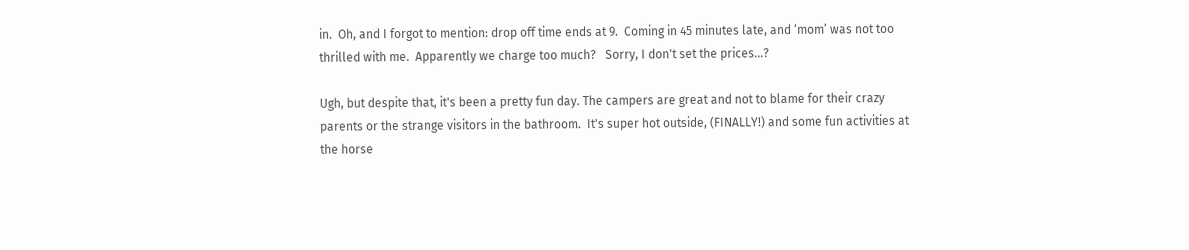in.  Oh, and I forgot to mention: drop off time ends at 9.  Coming in 45 minutes late, and ‘mom’ was not too thrilled with me.  Apparently we charge too much?   Sorry, I don't set the prices...?

Ugh, but despite that, it's been a pretty fun day. The campers are great and not to blame for their crazy parents or the strange visitors in the bathroom.  It's super hot outside, (FINALLY!) and some fun activities at the horse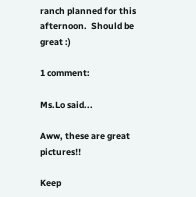ranch planned for this afternoon.  Should be great :)

1 comment:

Ms.Lo said...

Aww, these are great pictures!!

Keep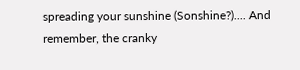spreading your sunshine (Sonshine?).... And remember, the cranky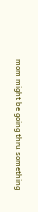mom might be going thru something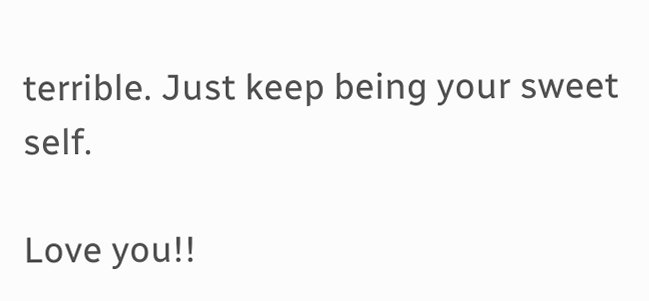terrible. Just keep being your sweet self.

Love you!!